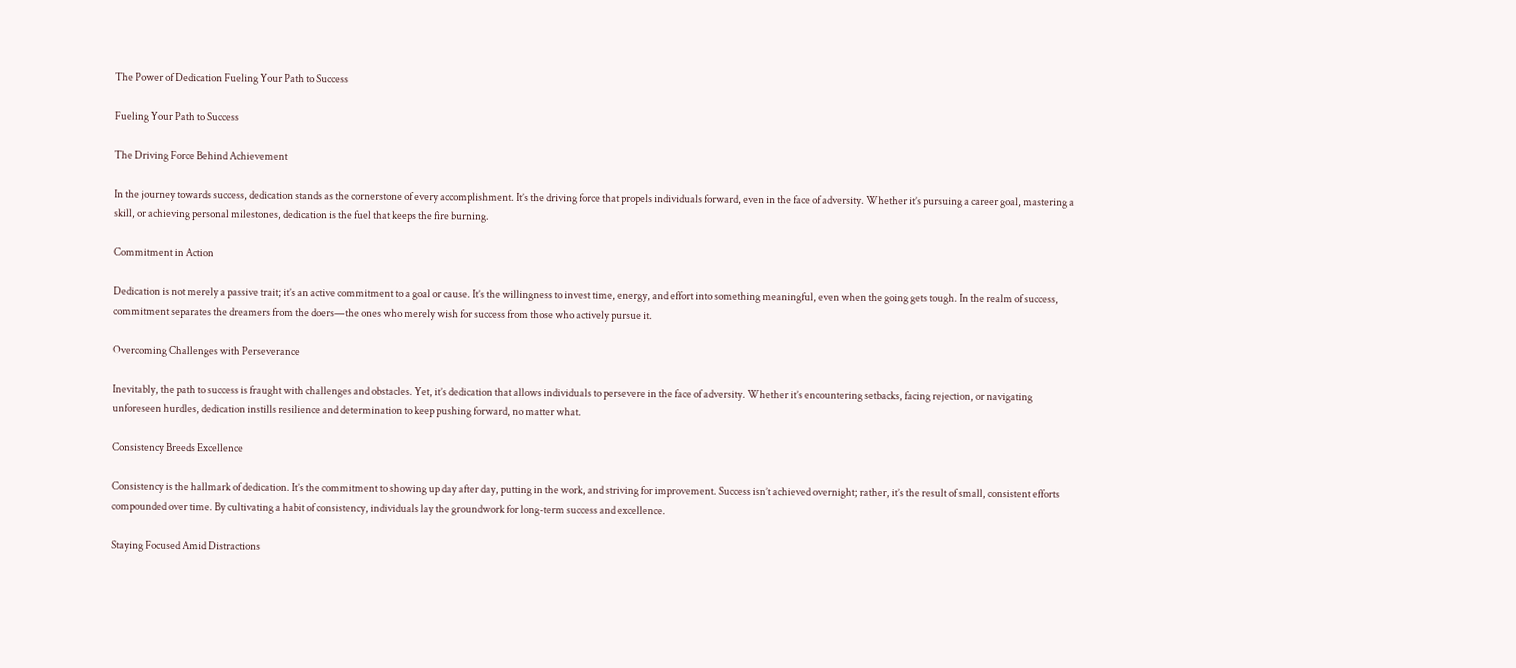The Power of Dedication Fueling Your Path to Success

Fueling Your Path to Success

The Driving Force Behind Achievement

In the journey towards success, dedication stands as the cornerstone of every accomplishment. It’s the driving force that propels individuals forward, even in the face of adversity. Whether it’s pursuing a career goal, mastering a skill, or achieving personal milestones, dedication is the fuel that keeps the fire burning.

Commitment in Action

Dedication is not merely a passive trait; it’s an active commitment to a goal or cause. It’s the willingness to invest time, energy, and effort into something meaningful, even when the going gets tough. In the realm of success, commitment separates the dreamers from the doers—the ones who merely wish for success from those who actively pursue it.

Overcoming Challenges with Perseverance

Inevitably, the path to success is fraught with challenges and obstacles. Yet, it’s dedication that allows individuals to persevere in the face of adversity. Whether it’s encountering setbacks, facing rejection, or navigating unforeseen hurdles, dedication instills resilience and determination to keep pushing forward, no matter what.

Consistency Breeds Excellence

Consistency is the hallmark of dedication. It’s the commitment to showing up day after day, putting in the work, and striving for improvement. Success isn’t achieved overnight; rather, it’s the result of small, consistent efforts compounded over time. By cultivating a habit of consistency, individuals lay the groundwork for long-term success and excellence.

Staying Focused Amid Distractions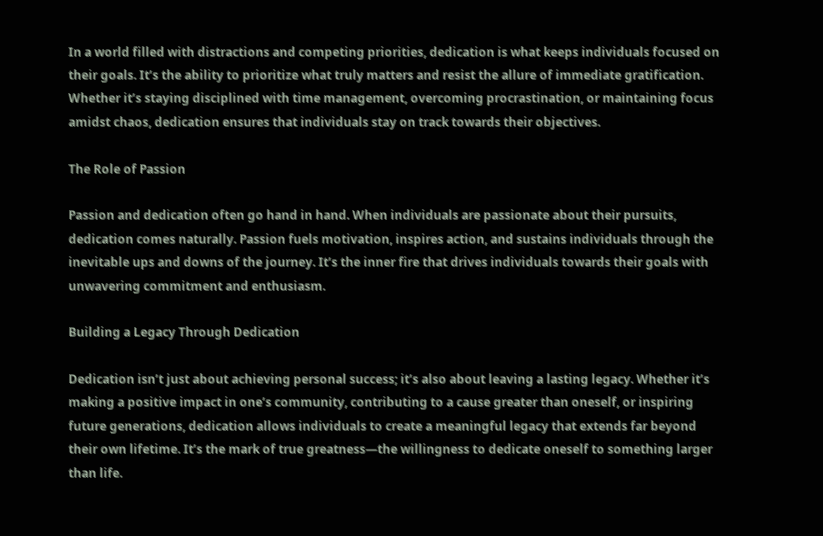In a world filled with distractions and competing priorities, dedication is what keeps individuals focused on their goals. It’s the ability to prioritize what truly matters and resist the allure of immediate gratification. Whether it’s staying disciplined with time management, overcoming procrastination, or maintaining focus amidst chaos, dedication ensures that individuals stay on track towards their objectives.

The Role of Passion

Passion and dedication often go hand in hand. When individuals are passionate about their pursuits, dedication comes naturally. Passion fuels motivation, inspires action, and sustains individuals through the inevitable ups and downs of the journey. It’s the inner fire that drives individuals towards their goals with unwavering commitment and enthusiasm.

Building a Legacy Through Dedication

Dedication isn’t just about achieving personal success; it’s also about leaving a lasting legacy. Whether it’s making a positive impact in one’s community, contributing to a cause greater than oneself, or inspiring future generations, dedication allows individuals to create a meaningful legacy that extends far beyond their own lifetime. It’s the mark of true greatness—the willingness to dedicate oneself to something larger than life.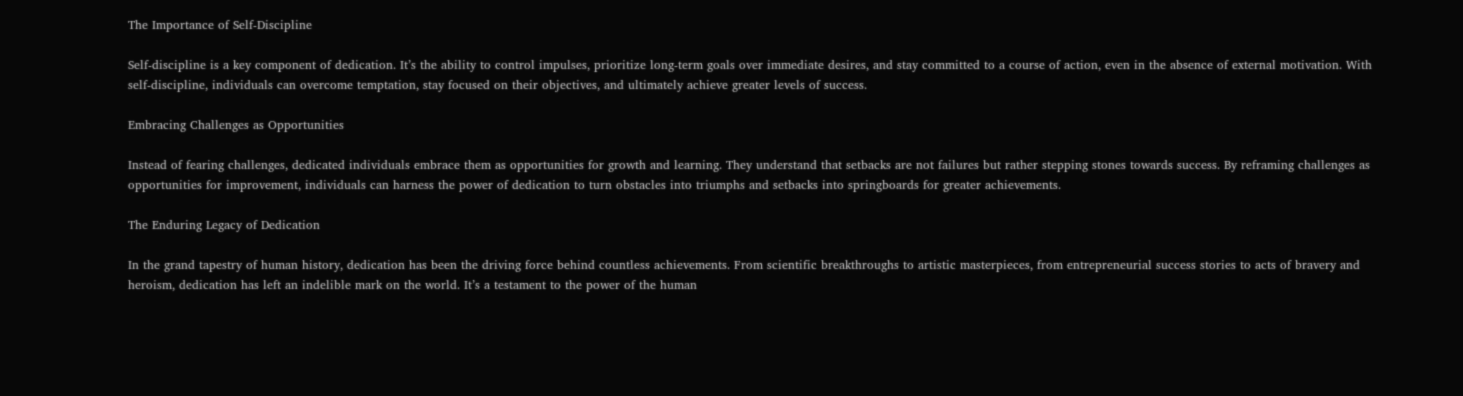The Importance of Self-Discipline

Self-discipline is a key component of dedication. It’s the ability to control impulses, prioritize long-term goals over immediate desires, and stay committed to a course of action, even in the absence of external motivation. With self-discipline, individuals can overcome temptation, stay focused on their objectives, and ultimately achieve greater levels of success.

Embracing Challenges as Opportunities

Instead of fearing challenges, dedicated individuals embrace them as opportunities for growth and learning. They understand that setbacks are not failures but rather stepping stones towards success. By reframing challenges as opportunities for improvement, individuals can harness the power of dedication to turn obstacles into triumphs and setbacks into springboards for greater achievements.

The Enduring Legacy of Dedication

In the grand tapestry of human history, dedication has been the driving force behind countless achievements. From scientific breakthroughs to artistic masterpieces, from entrepreneurial success stories to acts of bravery and heroism, dedication has left an indelible mark on the world. It’s a testament to the power of the human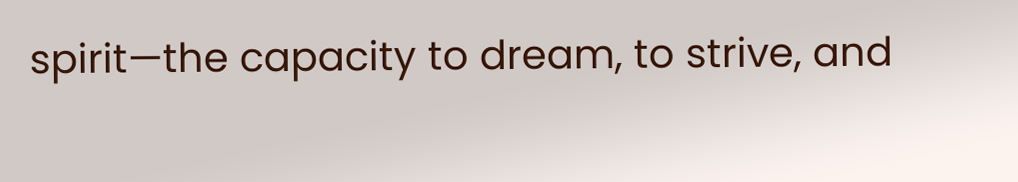spirit—the capacity to dream, to strive, and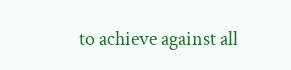to achieve against all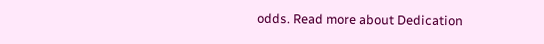odds. Read more about Dedication